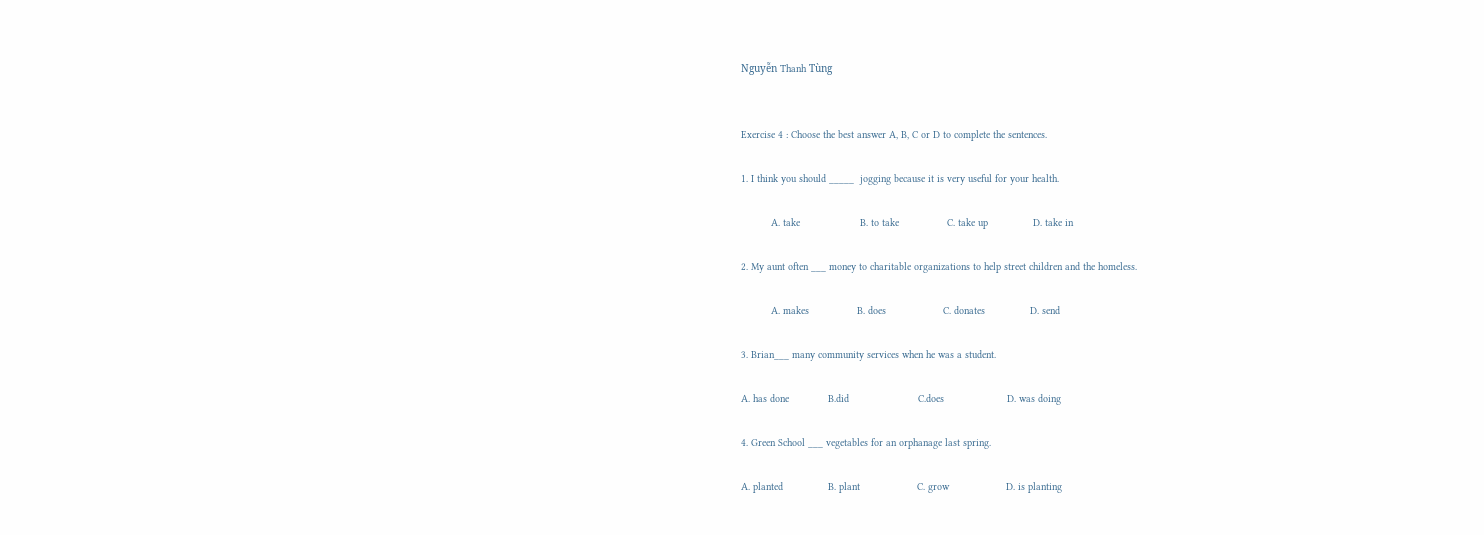Nguyễn Thanh Tùng


Exercise 4 : Choose the best answer A, B, C or D to complete the sentences.

1. I think you should _____  jogging because it is very useful for your health.

          A. take                    B. to take                C. take up               D. take in

2. My aunt often ___ money to charitable organizations to help street children and the homeless.

          A. makes                B. does                   C. donates               D. send

3. Brian___ many community services when he was a student.

A. has done             B.did                       C.does                     D. was doing

4. Green School ___ vegetables for an orphanage last spring.

A. planted               B. plant                   C. grow                   D. is planting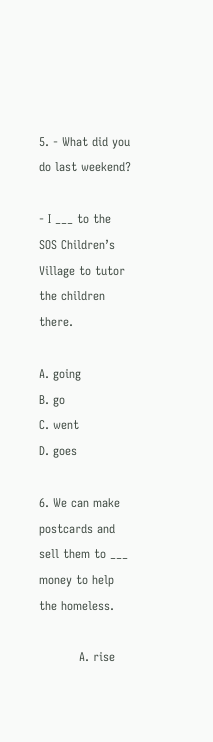5. - What did you do last weekend?

- I ___ to the SOS Children’s Village to tutor the children there.

A. going                  B. go                       C. went                   D. goes

6. We can make postcards and sell them to ___  money to help the homeless.

          A. rise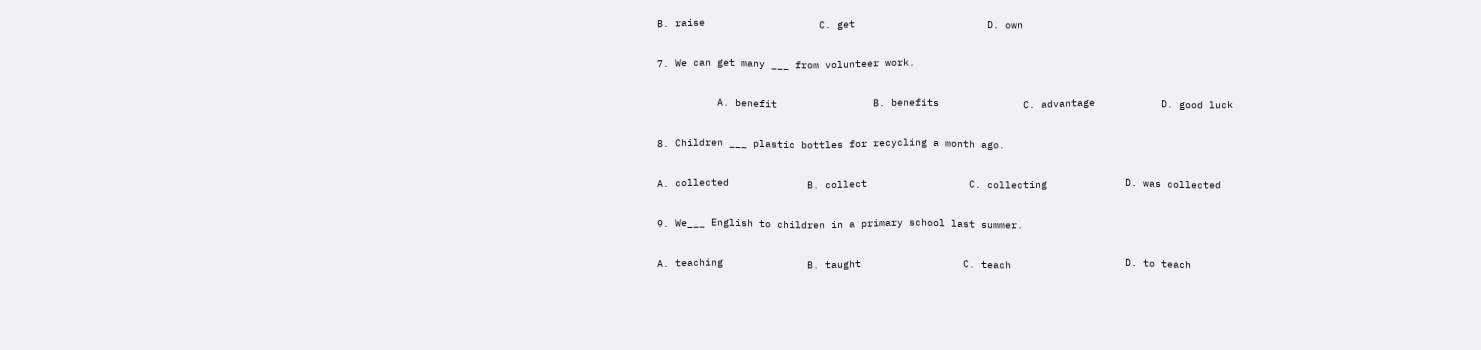B. raise                   C. get                      D. own

7. We can get many ___ from volunteer work.

          A. benefit                B. benefits              C. advantage           D. good luck

8. Children ___ plastic bottles for recycling a month ago.

A. collected             B. collect                 C. collecting             D. was collected

9. We___ English to children in a primary school last summer.

A. teaching              B. taught                 C. teach                   D. to teach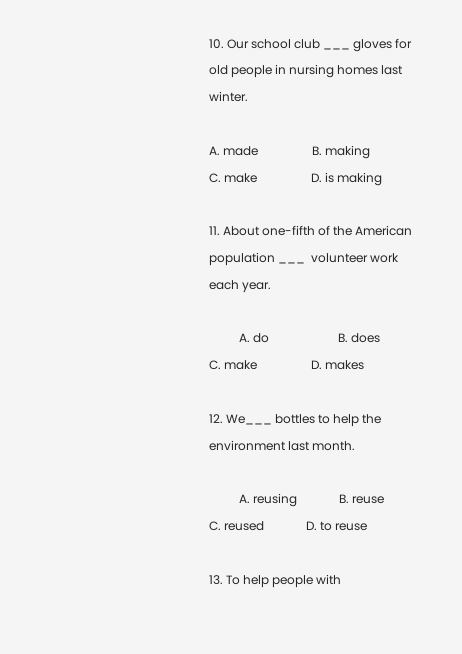10. Our school club ___ gloves for old people in nursing homes last winter.

A. made                  B. making               C. make                  D. is making

11. About one-fifth of the American population ___  volunteer work each year.

          A. do                       B. does                    C. make                  D. makes

12. We___ bottles to help the  environment last month.

          A. reusing              B. reuse                  C. reused              D. to reuse

13. To help people with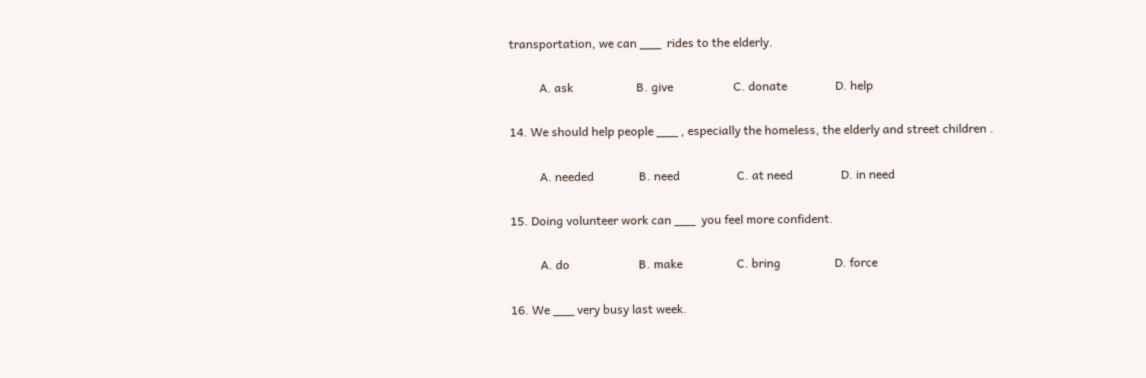transportation, we can ___  rides to the elderly.

          A. ask                     B. give                    C. donate                D. help

14. We should help people ___ , especially the homeless, the elderly and street children .

          A. needed               B. need                   C. at need                D. in need

15. Doing volunteer work can ___  you feel more confident.

          A. do                       B. make                  C. bring                  D. force

16. We ___ very busy last week.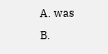A. was                    B.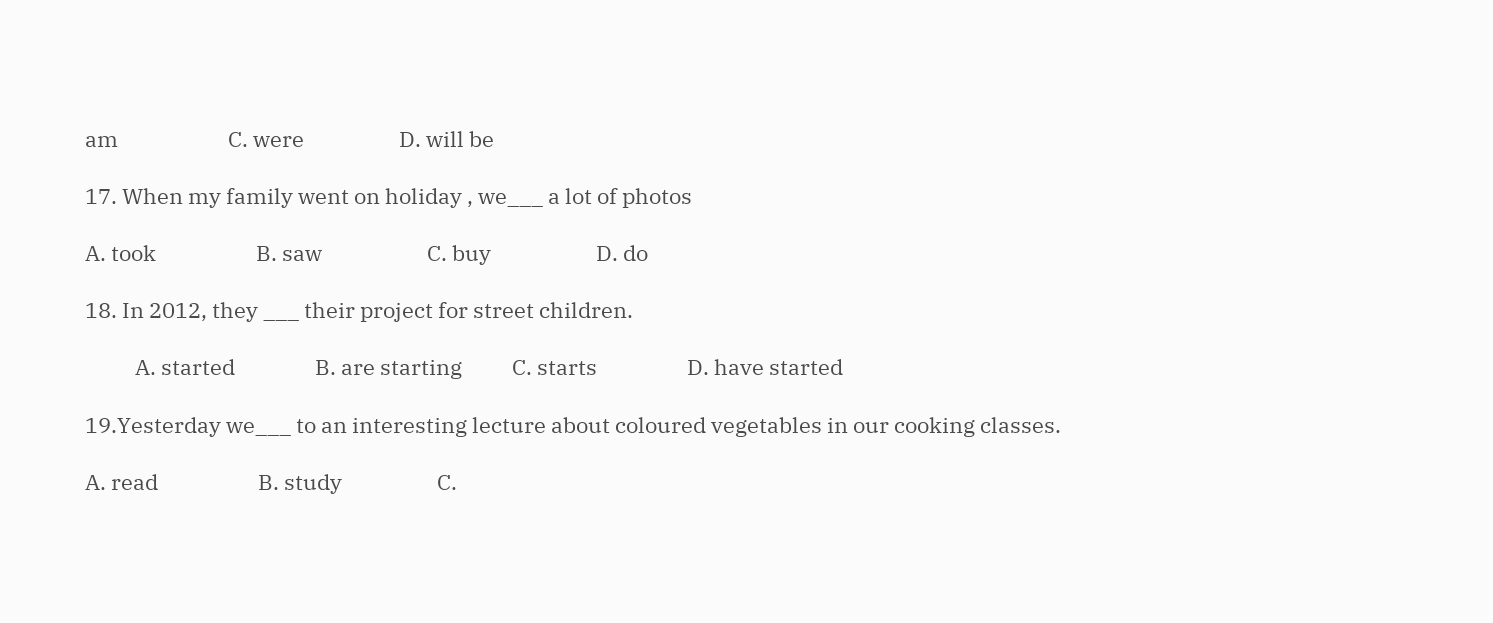am                      C. were                   D. will be

17. When my family went on holiday , we___ a lot of photos

A. took                    B. saw                     C. buy                     D. do

18. In 2012, they ___ their project for street children.

          A. started                B. are starting          C. starts                  D. have started

19.Yesterday we___ to an interesting lecture about coloured vegetables in our cooking classes.

A. read                    B. study                   C.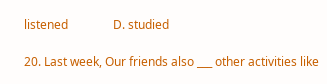listened               D. studied

20. Last week, Our friends also ___ other activities like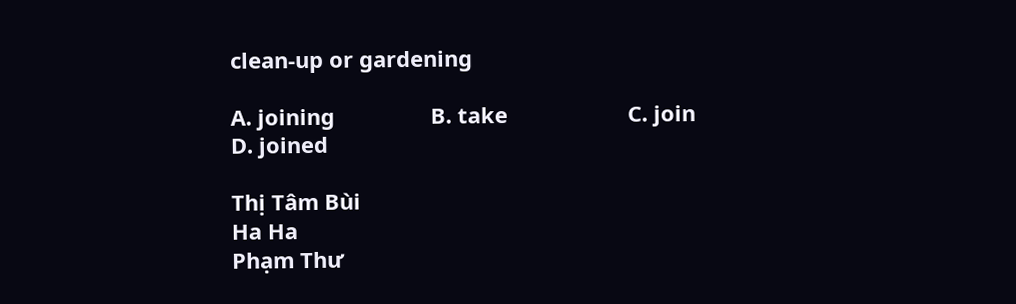clean-up or gardening

A. joining                B. take                    C. join                     D. joined

Thị Tâm Bùi
Ha Ha
Phạm Thư